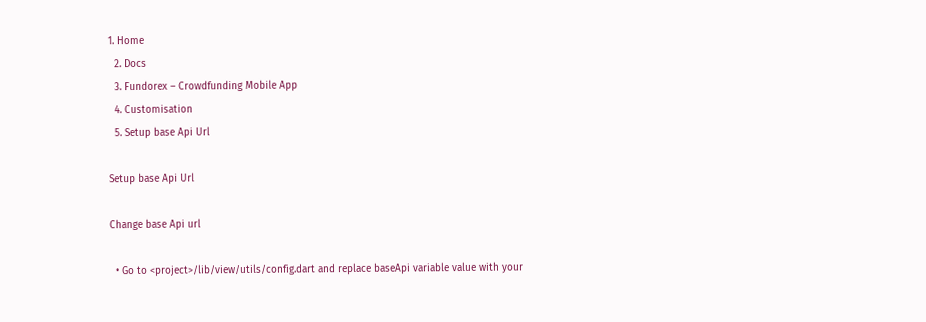1. Home
  2. Docs
  3. Fundorex – Crowdfunding Mobile App
  4. Customisation
  5. Setup base Api Url

Setup base Api Url

Change base Api url

  • Go to <project>/lib/view/utils/config.dart and replace baseApi variable value with your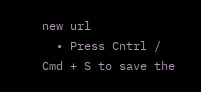new url
  • Press Cntrl / Cmd + S to save the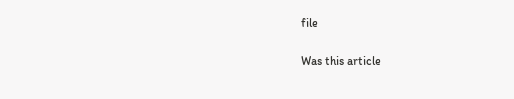file

Was this article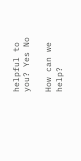helpful to you? Yes No

How can we help?